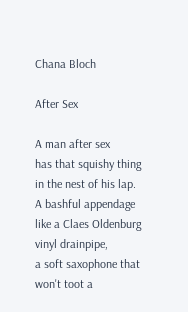Chana Bloch

After Sex

A man after sex
has that squishy thing in the nest of his lap.
A bashful appendage
like a Claes Oldenburg vinyl drainpipe,
a soft saxophone that won't toot a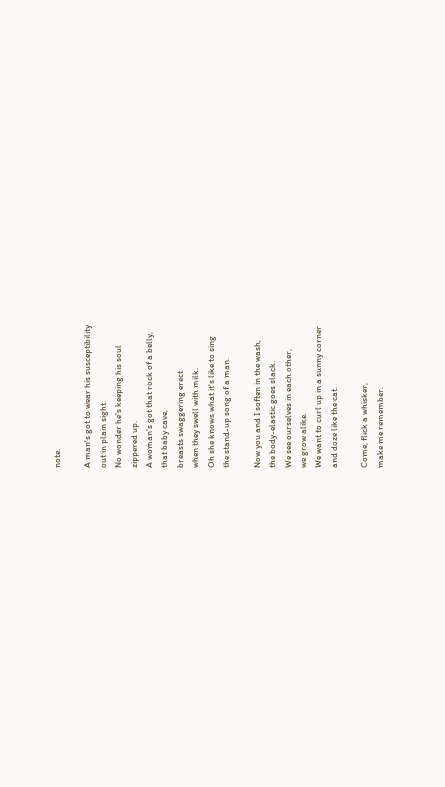note.

A man's got to wear his susceptibility
out in plain sight.
No wonder he's keeping his soul
zippered up.
A woman's got that rock of a belly,
that baby cave,
breasts swaggering erect
when they swell with milk.
Oh she knows what it's like to sing
the stand-up song of a man.

Now you and I soften in the wash,
the body-elastic goes slack.
We see ourselves in each other,
we grow alike.
We want to curl up in a sunny corner
and doze like the cat.

Come, flick a whisker,
make me remember.